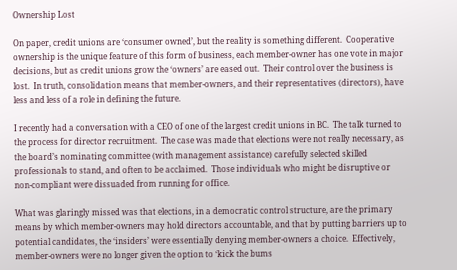Ownership Lost

On paper, credit unions are ‘consumer owned’, but the reality is something different.  Cooperative ownership is the unique feature of this form of business, each member-owner has one vote in major decisions, but as credit unions grow the ‘owners’ are eased out.  Their control over the business is lost.  In truth, consolidation means that member-owners, and their representatives (directors), have less and less of a role in defining the future.

I recently had a conversation with a CEO of one of the largest credit unions in BC.  The talk turned to the process for director recruitment.  The case was made that elections were not really necessary, as the board’s nominating committee (with management assistance) carefully selected skilled professionals to stand, and often to be acclaimed.  Those individuals who might be disruptive or non-compliant were dissuaded from running for office.

What was glaringly missed was that elections, in a democratic control structure, are the primary means by which member-owners may hold directors accountable, and that by putting barriers up to potential candidates, the ‘insiders’ were essentially denying member-owners a choice.  Effectively, member-owners were no longer given the option to ‘kick the bums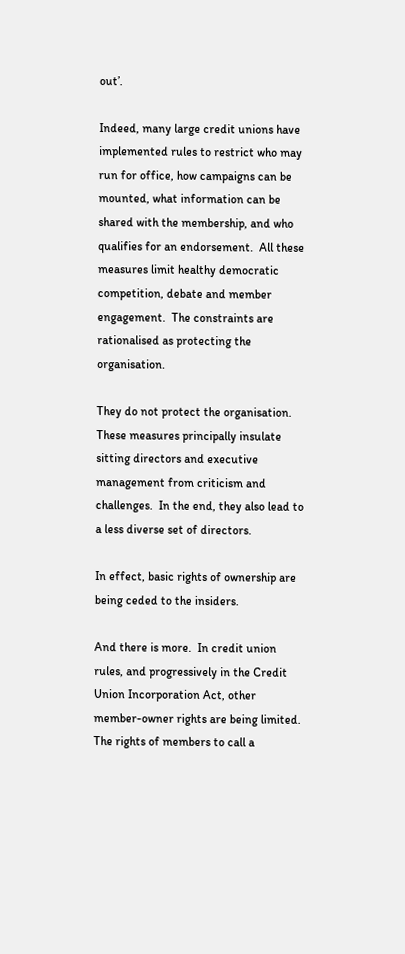out’.

Indeed, many large credit unions have implemented rules to restrict who may run for office, how campaigns can be mounted, what information can be shared with the membership, and who qualifies for an endorsement.  All these measures limit healthy democratic competition, debate and member engagement.  The constraints are rationalised as protecting the organisation.

They do not protect the organisation.  These measures principally insulate sitting directors and executive management from criticism and challenges.  In the end, they also lead to a less diverse set of directors.

In effect, basic rights of ownership are being ceded to the insiders.

And there is more.  In credit union rules, and progressively in the Credit Union Incorporation Act, other member-owner rights are being limited.  The rights of members to call a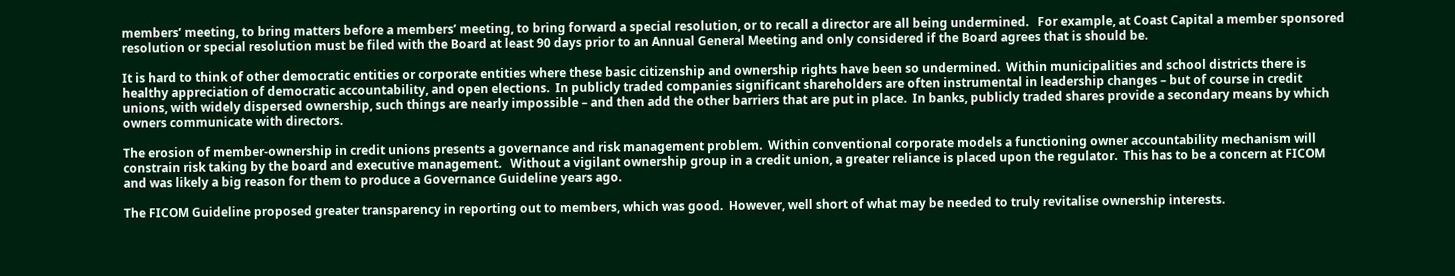members’ meeting, to bring matters before a members’ meeting, to bring forward a special resolution, or to recall a director are all being undermined.   For example, at Coast Capital a member sponsored resolution or special resolution must be filed with the Board at least 90 days prior to an Annual General Meeting and only considered if the Board agrees that is should be.

It is hard to think of other democratic entities or corporate entities where these basic citizenship and ownership rights have been so undermined.  Within municipalities and school districts there is healthy appreciation of democratic accountability, and open elections.  In publicly traded companies significant shareholders are often instrumental in leadership changes – but of course in credit unions, with widely dispersed ownership, such things are nearly impossible – and then add the other barriers that are put in place.  In banks, publicly traded shares provide a secondary means by which owners communicate with directors.

The erosion of member-ownership in credit unions presents a governance and risk management problem.  Within conventional corporate models a functioning owner accountability mechanism will constrain risk taking by the board and executive management.   Without a vigilant ownership group in a credit union, a greater reliance is placed upon the regulator.  This has to be a concern at FICOM and was likely a big reason for them to produce a Governance Guideline years ago.

The FICOM Guideline proposed greater transparency in reporting out to members, which was good.  However, well short of what may be needed to truly revitalise ownership interests.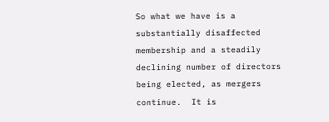So what we have is a substantially disaffected membership and a steadily declining number of directors being elected, as mergers continue.  It is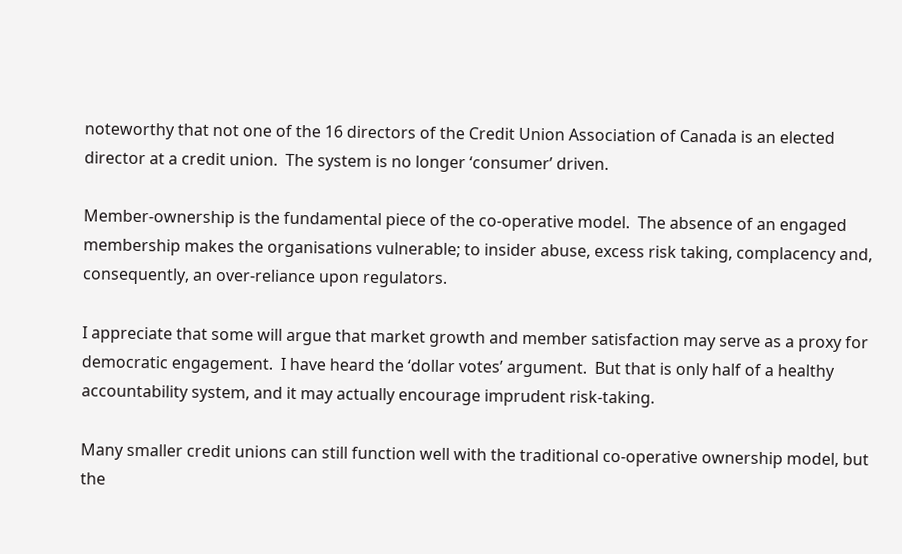noteworthy that not one of the 16 directors of the Credit Union Association of Canada is an elected director at a credit union.  The system is no longer ‘consumer’ driven.

Member-ownership is the fundamental piece of the co-operative model.  The absence of an engaged membership makes the organisations vulnerable; to insider abuse, excess risk taking, complacency and, consequently, an over-reliance upon regulators.

I appreciate that some will argue that market growth and member satisfaction may serve as a proxy for democratic engagement.  I have heard the ‘dollar votes’ argument.  But that is only half of a healthy accountability system, and it may actually encourage imprudent risk-taking.

Many smaller credit unions can still function well with the traditional co-operative ownership model, but the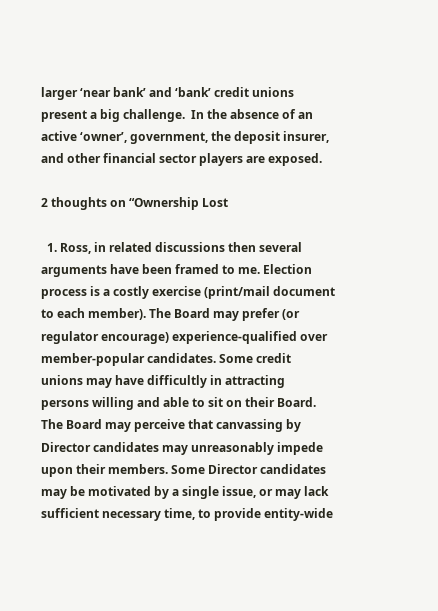larger ‘near bank’ and ‘bank’ credit unions present a big challenge.  In the absence of an active ‘owner’, government, the deposit insurer, and other financial sector players are exposed.

2 thoughts on “Ownership Lost

  1. Ross, in related discussions then several arguments have been framed to me. Election process is a costly exercise (print/mail document to each member). The Board may prefer (or regulator encourage) experience-qualified over member-popular candidates. Some credit unions may have difficultly in attracting persons willing and able to sit on their Board. The Board may perceive that canvassing by Director candidates may unreasonably impede upon their members. Some Director candidates may be motivated by a single issue, or may lack sufficient necessary time, to provide entity-wide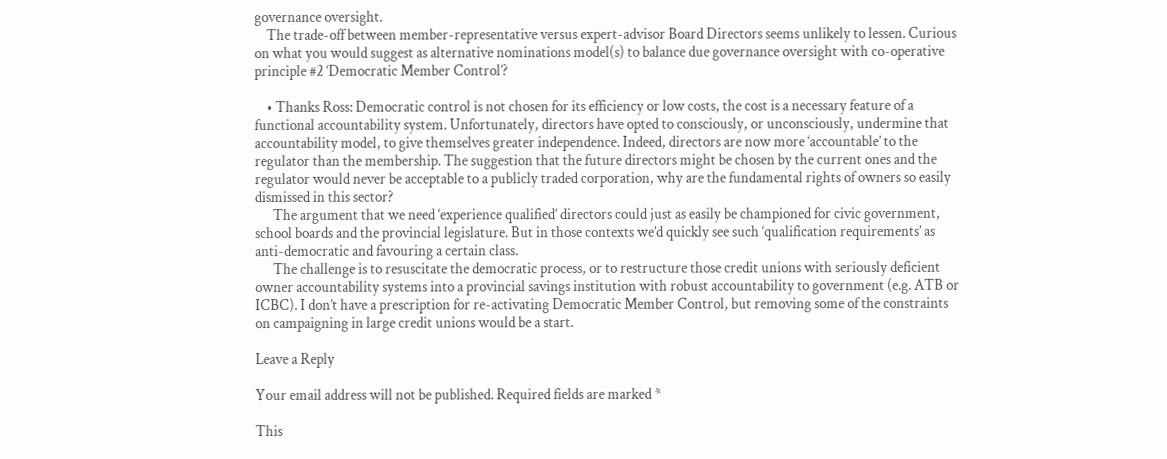governance oversight.
    The trade-off between member-representative versus expert-advisor Board Directors seems unlikely to lessen. Curious on what you would suggest as alternative nominations model(s) to balance due governance oversight with co-operative principle #2 ‘Democratic Member Control’?

    • Thanks Ross: Democratic control is not chosen for its efficiency or low costs, the cost is a necessary feature of a functional accountability system. Unfortunately, directors have opted to consciously, or unconsciously, undermine that accountability model, to give themselves greater independence. Indeed, directors are now more ‘accountable’ to the regulator than the membership. The suggestion that the future directors might be chosen by the current ones and the regulator would never be acceptable to a publicly traded corporation, why are the fundamental rights of owners so easily dismissed in this sector?
      The argument that we need ‘experience qualified’ directors could just as easily be championed for civic government, school boards and the provincial legislature. But in those contexts we’d quickly see such ‘qualification requirements’ as anti-democratic and favouring a certain class.
      The challenge is to resuscitate the democratic process, or to restructure those credit unions with seriously deficient owner accountability systems into a provincial savings institution with robust accountability to government (e.g. ATB or ICBC). I don’t have a prescription for re-activating Democratic Member Control, but removing some of the constraints on campaigning in large credit unions would be a start.

Leave a Reply

Your email address will not be published. Required fields are marked *

This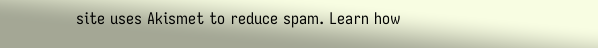site uses Akismet to reduce spam. Learn how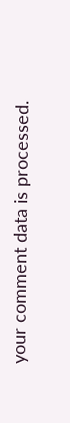your comment data is processed.